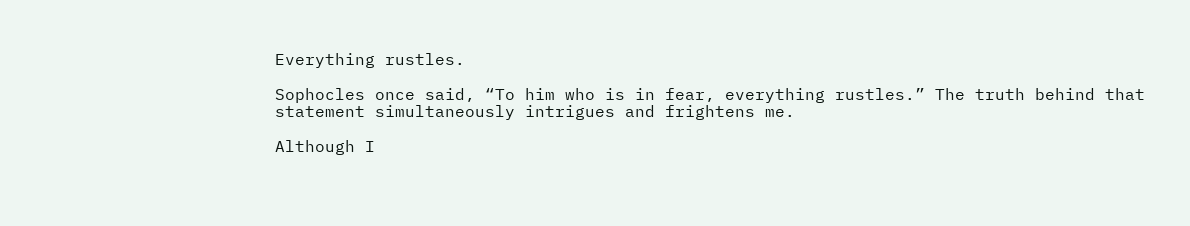Everything rustles.

Sophocles once said, “To him who is in fear, everything rustles.” The truth behind that statement simultaneously intrigues and frightens me.

Although I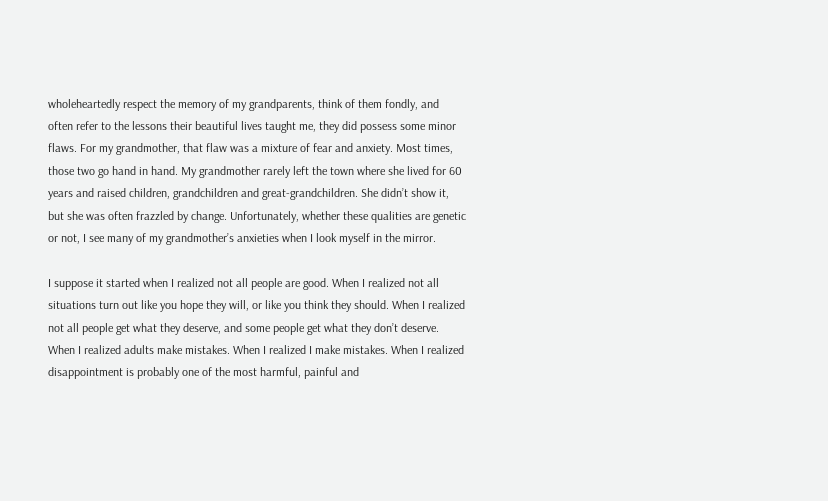wholeheartedly respect the memory of my grandparents, think of them fondly, and often refer to the lessons their beautiful lives taught me, they did possess some minor flaws. For my grandmother, that flaw was a mixture of fear and anxiety. Most times, those two go hand in hand. My grandmother rarely left the town where she lived for 60 years and raised children, grandchildren and great-grandchildren. She didn’t show it, but she was often frazzled by change. Unfortunately, whether these qualities are genetic or not, I see many of my grandmother’s anxieties when I look myself in the mirror.

I suppose it started when I realized not all people are good. When I realized not all situations turn out like you hope they will, or like you think they should. When I realized not all people get what they deserve, and some people get what they don’t deserve. When I realized adults make mistakes. When I realized I make mistakes. When I realized disappointment is probably one of the most harmful, painful and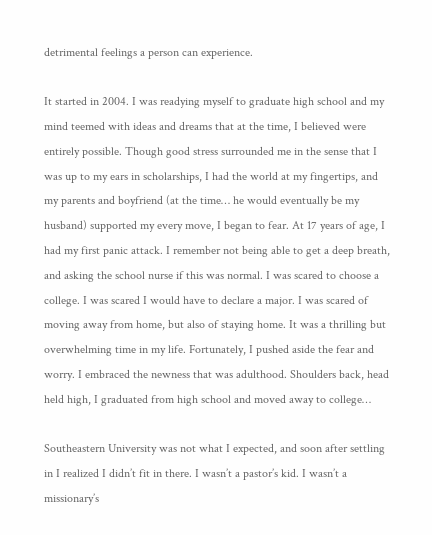detrimental feelings a person can experience.

It started in 2004. I was readying myself to graduate high school and my mind teemed with ideas and dreams that at the time, I believed were entirely possible. Though good stress surrounded me in the sense that I was up to my ears in scholarships, I had the world at my fingertips, and my parents and boyfriend (at the time… he would eventually be my husband) supported my every move, I began to fear. At 17 years of age, I had my first panic attack. I remember not being able to get a deep breath, and asking the school nurse if this was normal. I was scared to choose a college. I was scared I would have to declare a major. I was scared of moving away from home, but also of staying home. It was a thrilling but overwhelming time in my life. Fortunately, I pushed aside the fear and worry. I embraced the newness that was adulthood. Shoulders back, head held high, I graduated from high school and moved away to college…

Southeastern University was not what I expected, and soon after settling in I realized I didn’t fit in there. I wasn’t a pastor’s kid. I wasn’t a missionary’s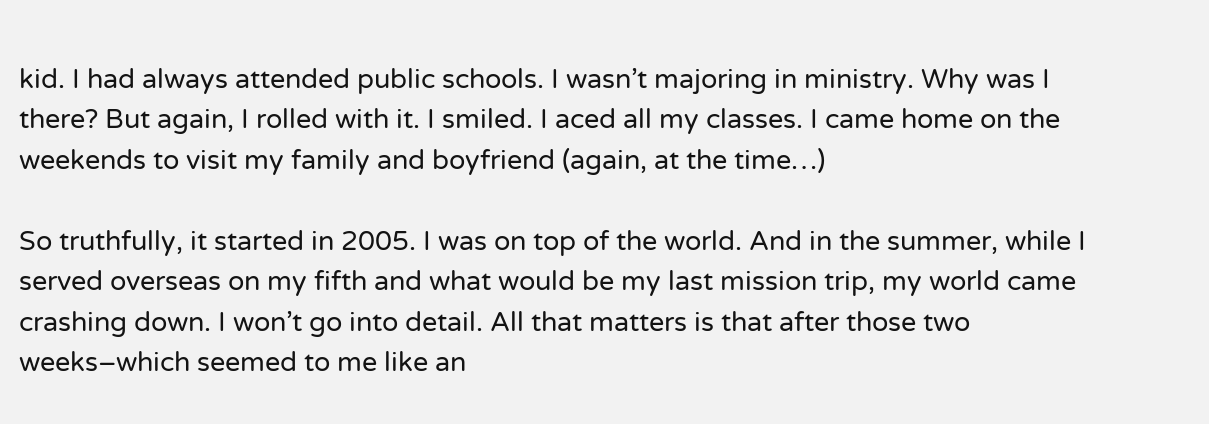kid. I had always attended public schools. I wasn’t majoring in ministry. Why was I there? But again, I rolled with it. I smiled. I aced all my classes. I came home on the weekends to visit my family and boyfriend (again, at the time…)

So truthfully, it started in 2005. I was on top of the world. And in the summer, while I served overseas on my fifth and what would be my last mission trip, my world came crashing down. I won’t go into detail. All that matters is that after those two weeks–which seemed to me like an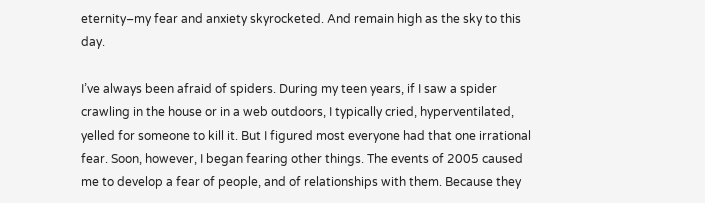eternity–my fear and anxiety skyrocketed. And remain high as the sky to this day.

I’ve always been afraid of spiders. During my teen years, if I saw a spider crawling in the house or in a web outdoors, I typically cried, hyperventilated, yelled for someone to kill it. But I figured most everyone had that one irrational fear. Soon, however, I began fearing other things. The events of 2005 caused me to develop a fear of people, and of relationships with them. Because they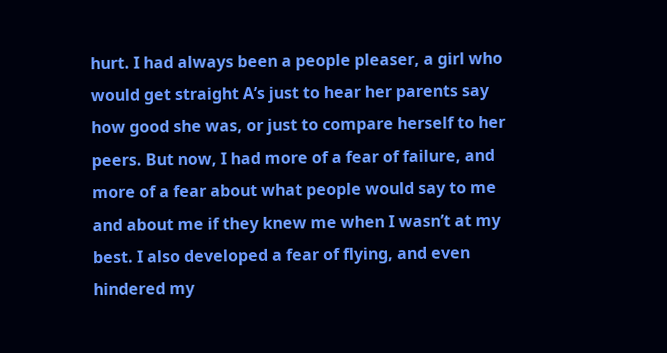hurt. I had always been a people pleaser, a girl who would get straight A’s just to hear her parents say how good she was, or just to compare herself to her peers. But now, I had more of a fear of failure, and more of a fear about what people would say to me and about me if they knew me when I wasn’t at my best. I also developed a fear of flying, and even hindered my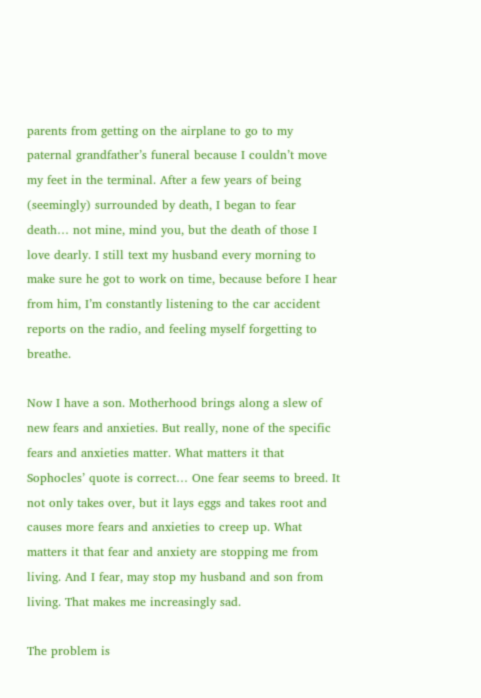parents from getting on the airplane to go to my paternal grandfather’s funeral because I couldn’t move my feet in the terminal. After a few years of being (seemingly) surrounded by death, I began to fear death… not mine, mind you, but the death of those I love dearly. I still text my husband every morning to make sure he got to work on time, because before I hear from him, I’m constantly listening to the car accident reports on the radio, and feeling myself forgetting to breathe.

Now I have a son. Motherhood brings along a slew of new fears and anxieties. But really, none of the specific fears and anxieties matter. What matters it that Sophocles’ quote is correct… One fear seems to breed. It not only takes over, but it lays eggs and takes root and causes more fears and anxieties to creep up. What matters it that fear and anxiety are stopping me from living. And I fear, may stop my husband and son from living. That makes me increasingly sad.

The problem is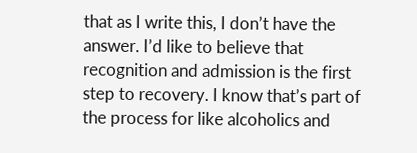that as I write this, I don’t have the answer. I’d like to believe that recognition and admission is the first step to recovery. I know that’s part of the process for like alcoholics and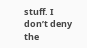stuff. I don’t deny the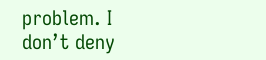problem. I don’t deny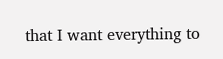that I want everything to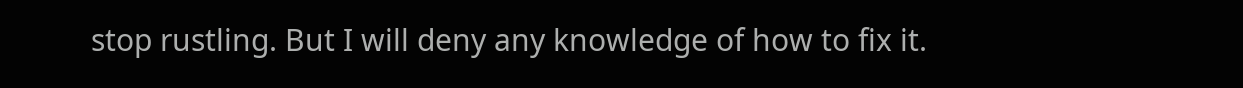stop rustling. But I will deny any knowledge of how to fix it.